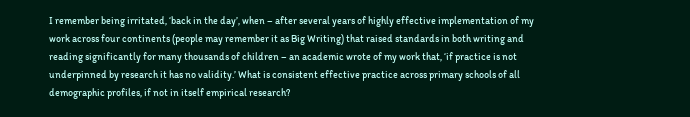I remember being irritated, ‘back in the day’, when – after several years of highly effective implementation of my work across four continents (people may remember it as Big Writing) that raised standards in both writing and reading significantly for many thousands of children – an academic wrote of my work that, ‘if practice is not underpinned by research it has no validity.’ What is consistent effective practice across primary schools of all demographic profiles, if not in itself empirical research?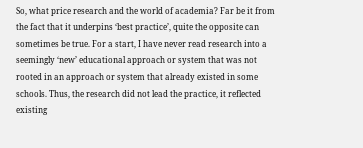So, what price research and the world of academia? Far be it from the fact that it underpins ‘best practice’, quite the opposite can sometimes be true. For a start, I have never read research into a seemingly ‘new’ educational approach or system that was not rooted in an approach or system that already existed in some schools. Thus, the research did not lead the practice, it reflected existing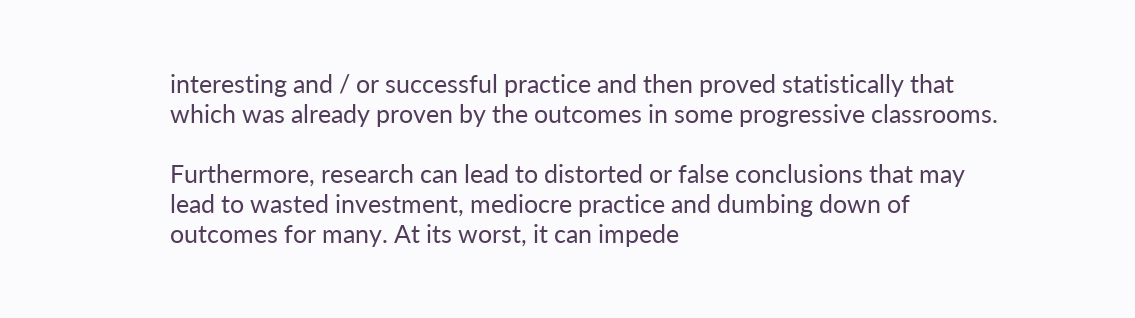interesting and / or successful practice and then proved statistically that which was already proven by the outcomes in some progressive classrooms.

Furthermore, research can lead to distorted or false conclusions that may lead to wasted investment, mediocre practice and dumbing down of outcomes for many. At its worst, it can impede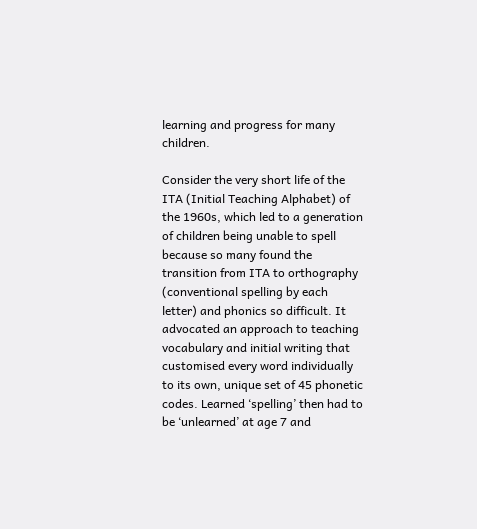learning and progress for many children.

Consider the very short life of the ITA (Initial Teaching Alphabet) of the 1960s, which led to a generation of children being unable to spell because so many found the transition from ITA to orthography (conventional spelling by each letter) and phonics so difficult. It advocated an approach to teaching vocabulary and initial writing that customised every word individually to its own, unique set of 45 phonetic codes. Learned ‘spelling’ then had to be ‘unlearned’ at age 7 and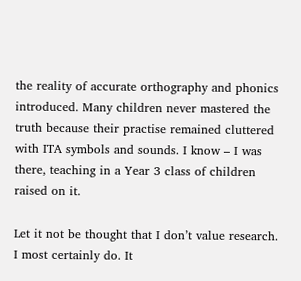the reality of accurate orthography and phonics introduced. Many children never mastered the truth because their practise remained cluttered with ITA symbols and sounds. I know – I was there, teaching in a Year 3 class of children raised on it.

Let it not be thought that I don’t value research. I most certainly do. It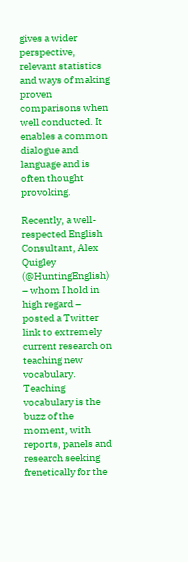gives a wider perspective, relevant statistics and ways of making proven comparisons when well conducted. It enables a common dialogue and language and is often thought provoking.

Recently, a well-respected English Consultant, Alex Quigley (@HuntingEnglish) – whom I hold in high regard – posted a Twitter link to extremely current research on teaching new vocabulary. Teaching vocabulary is the buzz of the moment, with reports, panels and research seeking frenetically for the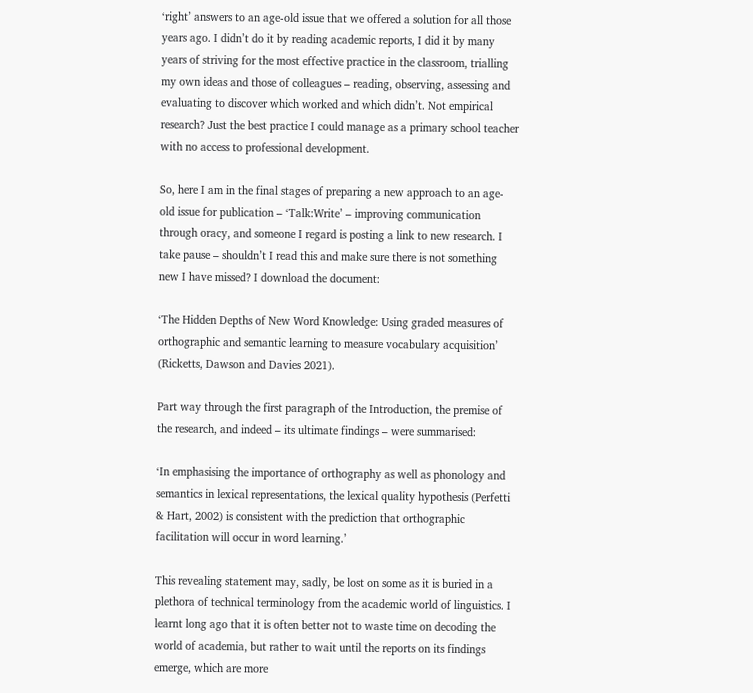‘right’ answers to an age-old issue that we offered a solution for all those years ago. I didn’t do it by reading academic reports, I did it by many years of striving for the most effective practice in the classroom, trialling my own ideas and those of colleagues – reading, observing, assessing and evaluating to discover which worked and which didn’t. Not empirical research? Just the best practice I could manage as a primary school teacher with no access to professional development.

So, here I am in the final stages of preparing a new approach to an age-old issue for publication – ‘Talk:Write’ – improving communication through oracy, and someone I regard is posting a link to new research. I take pause – shouldn’t I read this and make sure there is not something new I have missed? I download the document:

‘The Hidden Depths of New Word Knowledge: Using graded measures of orthographic and semantic learning to measure vocabulary acquisition’ (Ricketts, Dawson and Davies 2021).

Part way through the first paragraph of the Introduction, the premise of the research, and indeed – its ultimate findings – were summarised:

‘In emphasising the importance of orthography as well as phonology and semantics in lexical representations, the lexical quality hypothesis (Perfetti & Hart, 2002) is consistent with the prediction that orthographic facilitation will occur in word learning.’

This revealing statement may, sadly, be lost on some as it is buried in a plethora of technical terminology from the academic world of linguistics. I learnt long ago that it is often better not to waste time on decoding the world of academia, but rather to wait until the reports on its findings emerge, which are more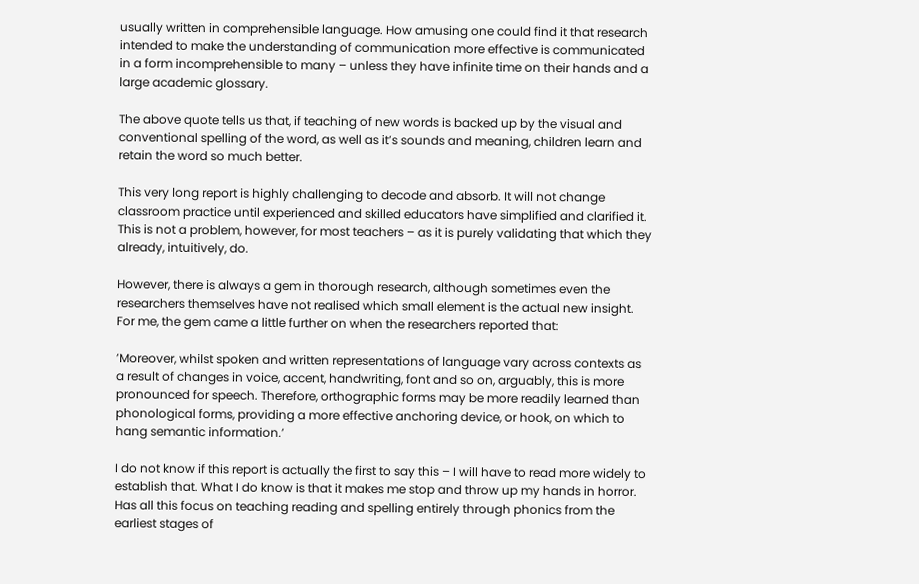usually written in comprehensible language. How amusing one could find it that research intended to make the understanding of communication more effective is communicated in a form incomprehensible to many – unless they have infinite time on their hands and a large academic glossary.

The above quote tells us that, if teaching of new words is backed up by the visual and conventional spelling of the word, as well as it’s sounds and meaning, children learn and retain the word so much better.

This very long report is highly challenging to decode and absorb. It will not change classroom practice until experienced and skilled educators have simplified and clarified it. This is not a problem, however, for most teachers – as it is purely validating that which they already, intuitively, do.

However, there is always a gem in thorough research, although sometimes even the researchers themselves have not realised which small element is the actual new insight. For me, the gem came a little further on when the researchers reported that:

’Moreover, whilst spoken and written representations of language vary across contexts as a result of changes in voice, accent, handwriting, font and so on, arguably, this is more pronounced for speech. Therefore, orthographic forms may be more readily learned than phonological forms, providing a more effective anchoring device, or hook, on which to hang semantic information.’

I do not know if this report is actually the first to say this – I will have to read more widely to establish that. What I do know is that it makes me stop and throw up my hands in horror. Has all this focus on teaching reading and spelling entirely through phonics from the earliest stages of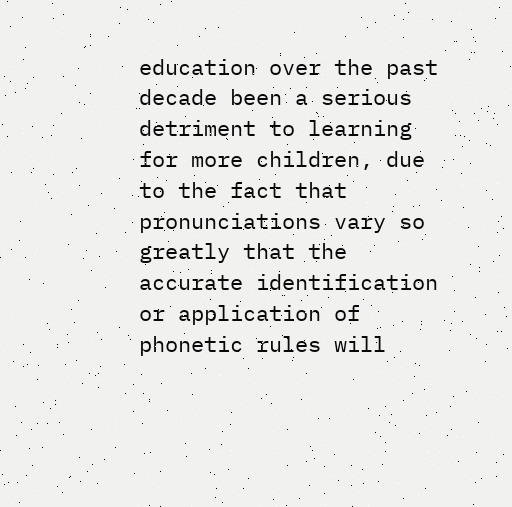education over the past decade been a serious detriment to learning for more children, due to the fact that pronunciations vary so greatly that the accurate identification or application of phonetic rules will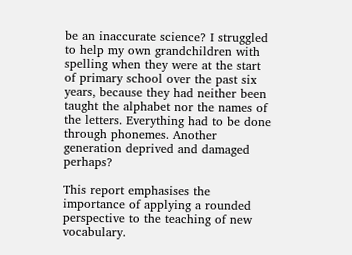be an inaccurate science? I struggled to help my own grandchildren with spelling when they were at the start of primary school over the past six years, because they had neither been taught the alphabet nor the names of the letters. Everything had to be done through phonemes. Another generation deprived and damaged perhaps?

This report emphasises the importance of applying a rounded perspective to the teaching of new vocabulary.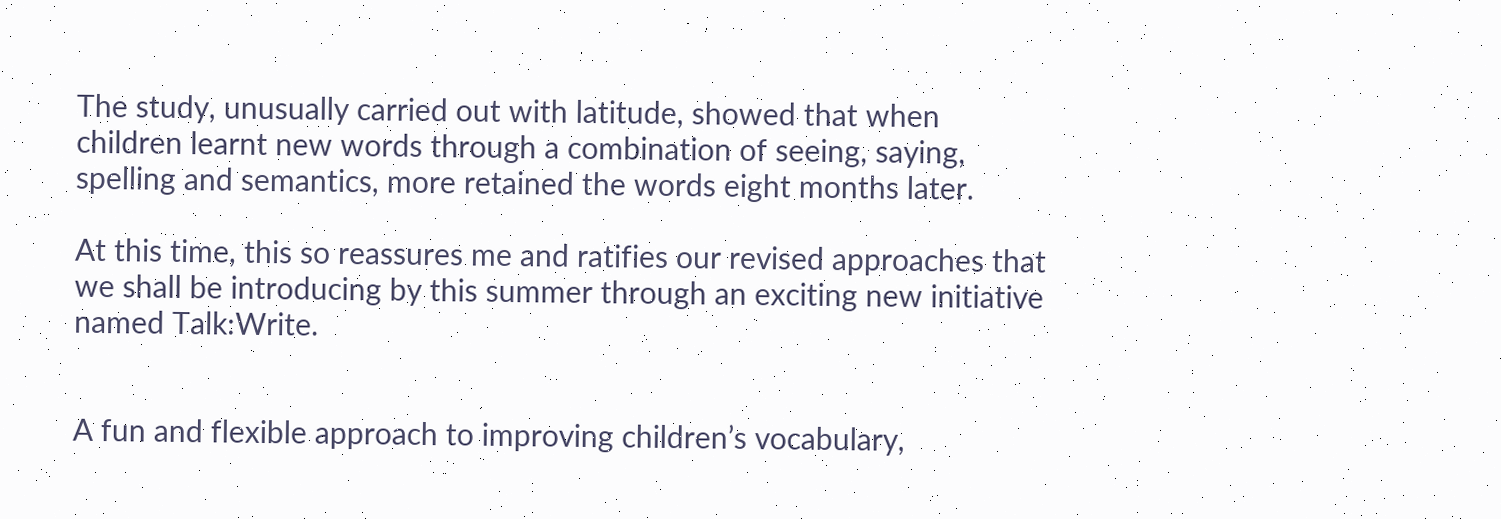The study, unusually carried out with latitude, showed that when children learnt new words through a combination of seeing, saying, spelling and semantics, more retained the words eight months later.

At this time, this so reassures me and ratifies our revised approaches that we shall be introducing by this summer through an exciting new initiative named Talk:Write.


A fun and flexible approach to improving children’s vocabulary,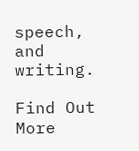speech, and writing.

Find Out More